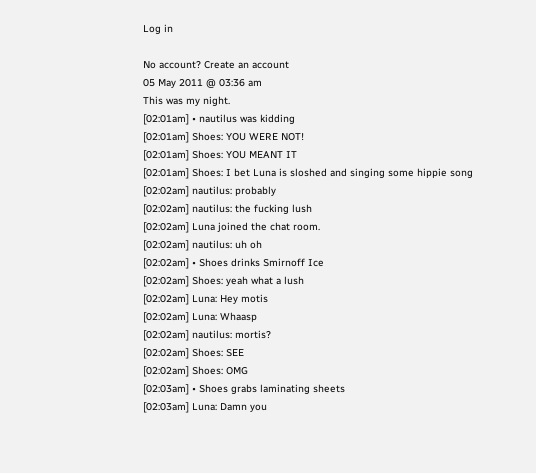Log in

No account? Create an account
05 May 2011 @ 03:36 am
This was my night.
[02:01am] • nautilus was kidding
[02:01am] Shoes: YOU WERE NOT!
[02:01am] Shoes: YOU MEANT IT
[02:01am] Shoes: I bet Luna is sloshed and singing some hippie song
[02:02am] nautilus: probably
[02:02am] nautilus: the fucking lush
[02:02am] Luna joined the chat room.
[02:02am] nautilus: uh oh
[02:02am] • Shoes drinks Smirnoff Ice
[02:02am] Shoes: yeah what a lush
[02:02am] Luna: Hey motis
[02:02am] Luna: Whaasp
[02:02am] nautilus: mortis?
[02:02am] Shoes: SEE
[02:02am] Shoes: OMG
[02:03am] • Shoes grabs laminating sheets
[02:03am] Luna: Damn you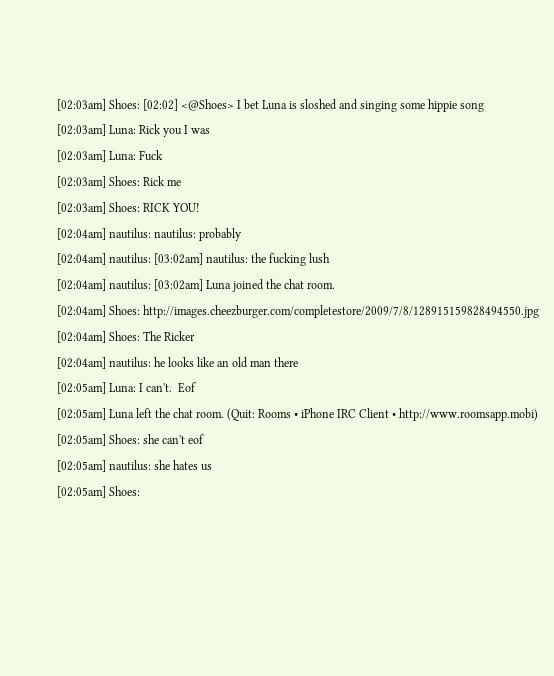[02:03am] Shoes: [02:02] <@Shoes> I bet Luna is sloshed and singing some hippie song
[02:03am] Luna: Rick you I was
[02:03am] Luna: Fuck
[02:03am] Shoes: Rick me
[02:03am] Shoes: RICK YOU!
[02:04am] nautilus: nautilus: probably
[02:04am] nautilus: [03:02am] nautilus: the fucking lush
[02:04am] nautilus: [03:02am] Luna joined the chat room.
[02:04am] Shoes: http://images.cheezburger.com/completestore/2009/7/8/128915159828494550.jpg
[02:04am] Shoes: The Ricker
[02:04am] nautilus: he looks like an old man there
[02:05am] Luna: I can't.  Eof
[02:05am] Luna left the chat room. (Quit: Rooms • iPhone IRC Client • http://www.roomsapp.mobi)
[02:05am] Shoes: she can't eof
[02:05am] nautilus: she hates us
[02:05am] Shoes: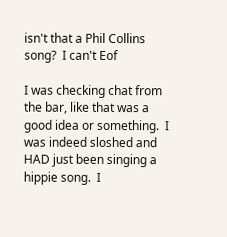isn't that a Phil Collins song?  I can't Eof

I was checking chat from the bar, like that was a good idea or something.  I was indeed sloshed and HAD just been singing a hippie song.  I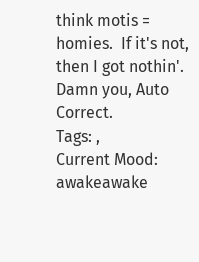think motis = homies.  If it's not, then I got nothin'.  Damn you, Auto Correct.
Tags: ,
Current Mood: awakeawake